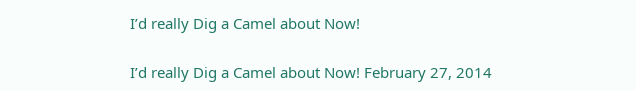I’d really Dig a Camel about Now!

I’d really Dig a Camel about Now! February 27, 2014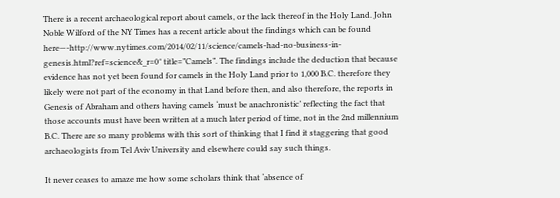There is a recent archaeological report about camels, or the lack thereof in the Holy Land. John Noble Wilford of the NY Times has a recent article about the findings which can be found here—-http://www.nytimes.com/2014/02/11/science/camels-had-no-business-in-genesis.html?ref=science&_r=0″ title=”Camels”. The findings include the deduction that because evidence has not yet been found for camels in the Holy Land prior to 1,000 B.C. therefore they likely were not part of the economy in that Land before then, and also therefore, the reports in Genesis of Abraham and others having camels ‘must be anachronistic’ reflecting the fact that those accounts must have been written at a much later period of time, not in the 2nd millennium B.C. There are so many problems with this sort of thinking that I find it staggering that good archaeologists from Tel Aviv University and elsewhere could say such things.

It never ceases to amaze me how some scholars think that ‘absence of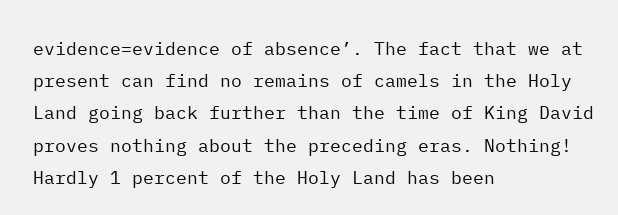evidence=evidence of absence’. The fact that we at present can find no remains of camels in the Holy Land going back further than the time of King David proves nothing about the preceding eras. Nothing! Hardly 1 percent of the Holy Land has been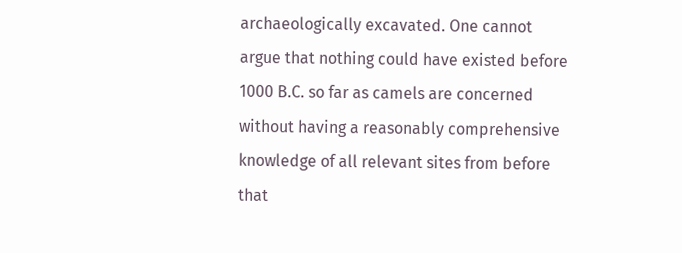archaeologically excavated. One cannot argue that nothing could have existed before 1000 B.C. so far as camels are concerned without having a reasonably comprehensive knowledge of all relevant sites from before that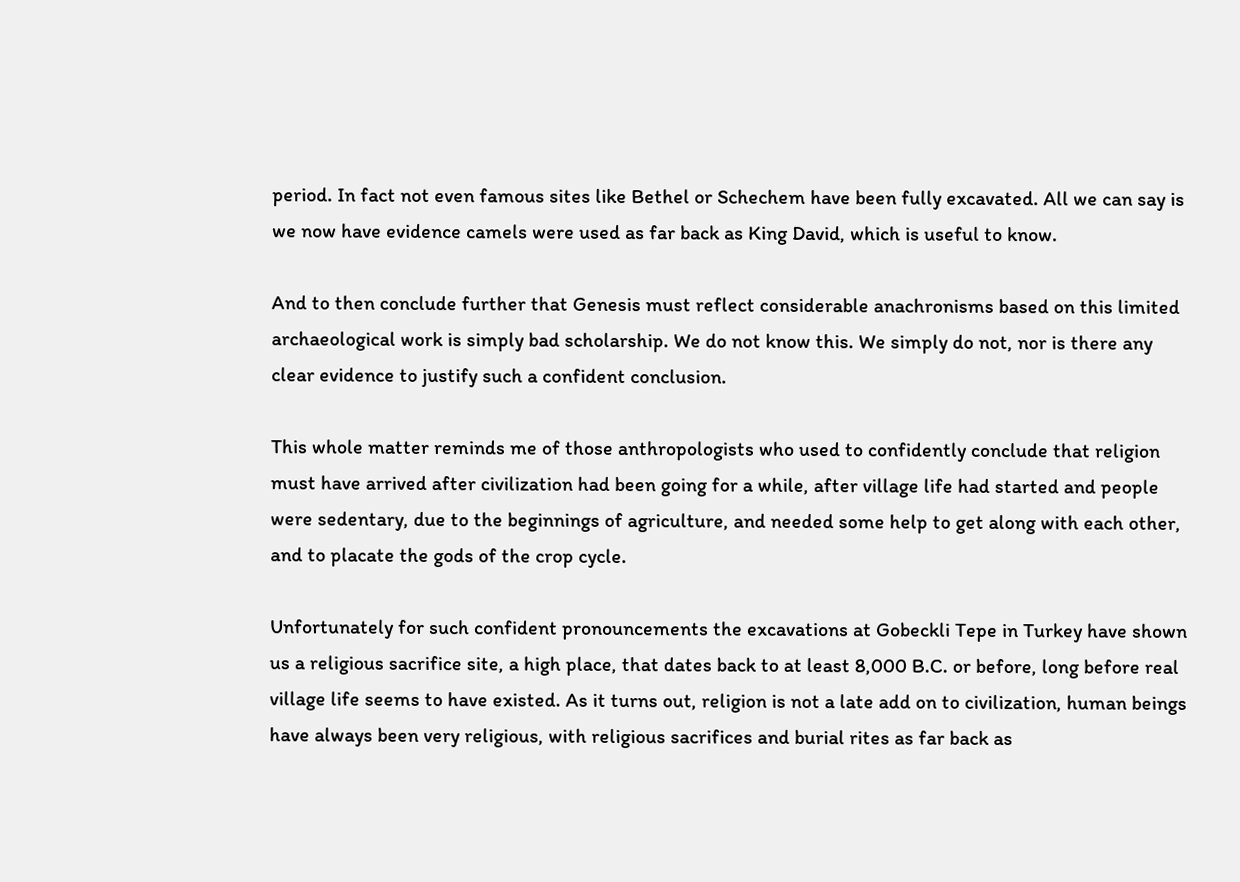period. In fact not even famous sites like Bethel or Schechem have been fully excavated. All we can say is we now have evidence camels were used as far back as King David, which is useful to know.

And to then conclude further that Genesis must reflect considerable anachronisms based on this limited archaeological work is simply bad scholarship. We do not know this. We simply do not, nor is there any clear evidence to justify such a confident conclusion.

This whole matter reminds me of those anthropologists who used to confidently conclude that religion must have arrived after civilization had been going for a while, after village life had started and people were sedentary, due to the beginnings of agriculture, and needed some help to get along with each other, and to placate the gods of the crop cycle.

Unfortunately for such confident pronouncements the excavations at Gobeckli Tepe in Turkey have shown us a religious sacrifice site, a high place, that dates back to at least 8,000 B.C. or before, long before real village life seems to have existed. As it turns out, religion is not a late add on to civilization, human beings have always been very religious, with religious sacrifices and burial rites as far back as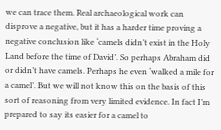we can trace them. Real archaeological work can disprove a negative, but it has a harder time proving a negative conclusion like ‘camels didn’t exist in the Holy Land before the time of David’. So perhaps Abraham did or didn’t have camels. Perhaps he even ‘walked a mile for a camel’. But we will not know this on the basis of this sort of reasoning from very limited evidence. In fact I’m prepared to say its easier for a camel to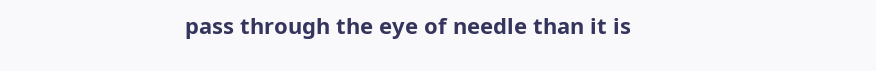pass through the eye of needle than it is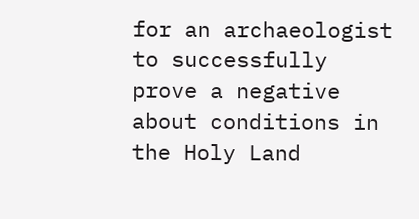for an archaeologist to successfully prove a negative about conditions in the Holy Land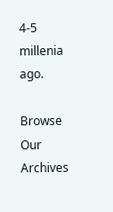4-5 millenia ago.

Browse Our Archives